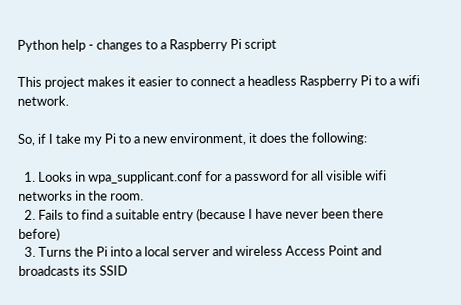Python help - changes to a Raspberry Pi script

This project makes it easier to connect a headless Raspberry Pi to a wifi network.

So, if I take my Pi to a new environment, it does the following:

  1. Looks in wpa_supplicant.conf for a password for all visible wifi networks in the room.
  2. Fails to find a suitable entry (because I have never been there before)
  3. Turns the Pi into a local server and wireless Access Point and broadcasts its SSID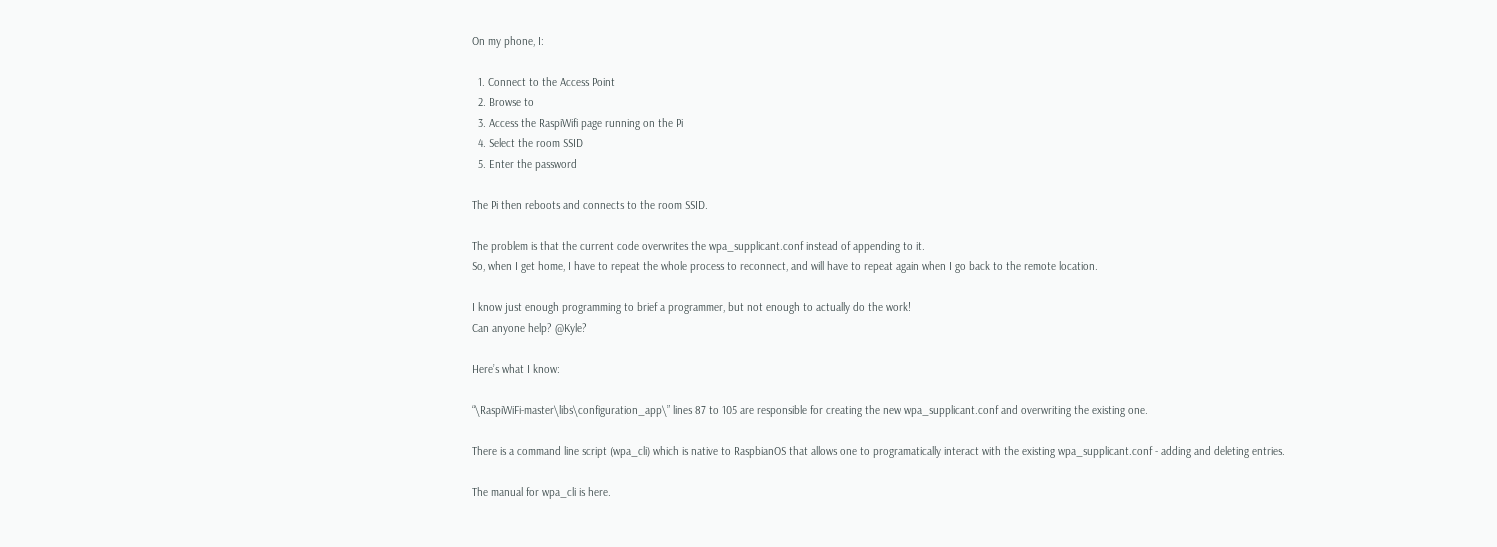On my phone, I:

  1. Connect to the Access Point
  2. Browse to
  3. Access the RaspiWifi page running on the Pi
  4. Select the room SSID
  5. Enter the password

The Pi then reboots and connects to the room SSID.

The problem is that the current code overwrites the wpa_supplicant.conf instead of appending to it.
So, when I get home, I have to repeat the whole process to reconnect, and will have to repeat again when I go back to the remote location.

I know just enough programming to brief a programmer, but not enough to actually do the work!
Can anyone help? @Kyle?

Here’s what I know:

“\RaspiWiFi-master\libs\configuration_app\” lines 87 to 105 are responsible for creating the new wpa_supplicant.conf and overwriting the existing one.

There is a command line script (wpa_cli) which is native to RaspbianOS that allows one to programatically interact with the existing wpa_supplicant.conf - adding and deleting entries.

The manual for wpa_cli is here.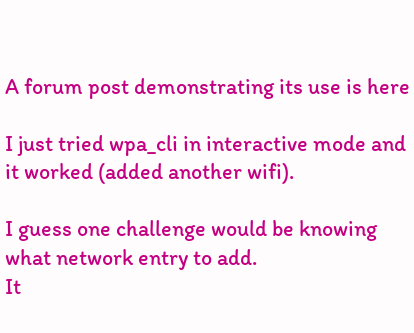A forum post demonstrating its use is here

I just tried wpa_cli in interactive mode and it worked (added another wifi).

I guess one challenge would be knowing what network entry to add.
It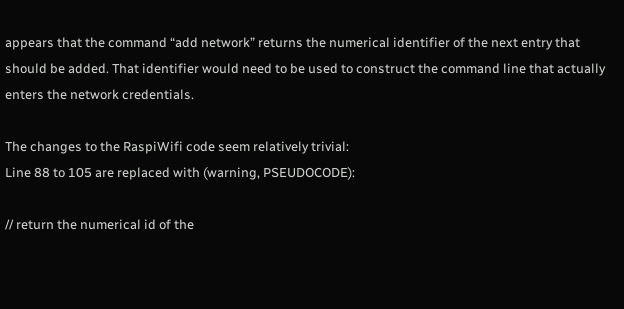appears that the command “add network” returns the numerical identifier of the next entry that should be added. That identifier would need to be used to construct the command line that actually enters the network credentials.

The changes to the RaspiWifi code seem relatively trivial:
Line 88 to 105 are replaced with (warning, PSEUDOCODE):

// return the numerical id of the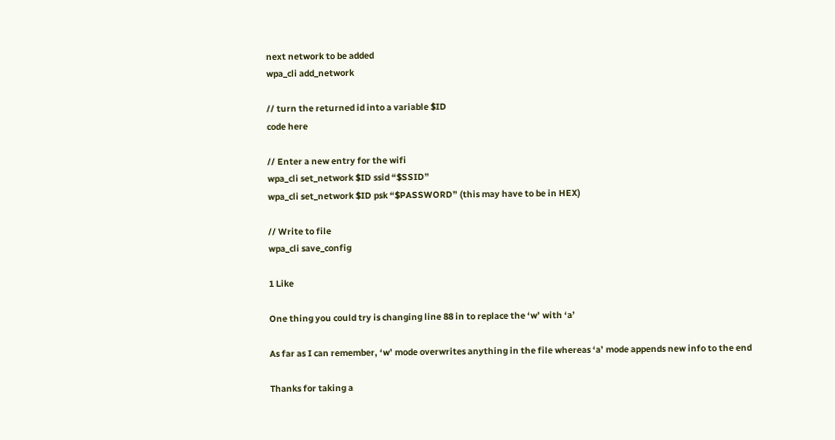next network to be added
wpa_cli add_network

// turn the returned id into a variable $ID
code here

// Enter a new entry for the wifi
wpa_cli set_network $ID ssid “$SSID”
wpa_cli set_network $ID psk “$PASSWORD” (this may have to be in HEX)

// Write to file
wpa_cli save_config

1 Like

One thing you could try is changing line 88 in to replace the ‘w’ with ‘a’

As far as I can remember, ‘w’ mode overwrites anything in the file whereas ‘a’ mode appends new info to the end

Thanks for taking a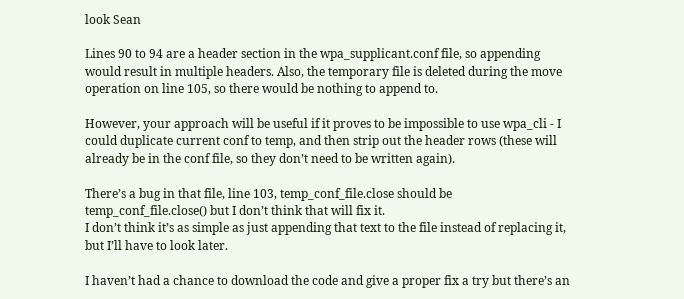look Sean

Lines 90 to 94 are a header section in the wpa_supplicant.conf file, so appending would result in multiple headers. Also, the temporary file is deleted during the move operation on line 105, so there would be nothing to append to.

However, your approach will be useful if it proves to be impossible to use wpa_cli - I could duplicate current conf to temp, and then strip out the header rows (these will already be in the conf file, so they don’t need to be written again).

There’s a bug in that file, line 103, temp_conf_file.close should be temp_conf_file.close() but I don’t think that will fix it.
I don’t think it’s as simple as just appending that text to the file instead of replacing it, but I’ll have to look later.

I haven’t had a chance to download the code and give a proper fix a try but there’s an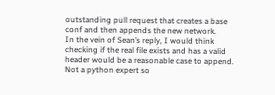outstanding pull request that creates a base conf and then appends the new network.
In the vein of Sean’s reply, I would think checking if the real file exists and has a valid header would be a reasonable case to append. Not a python expert so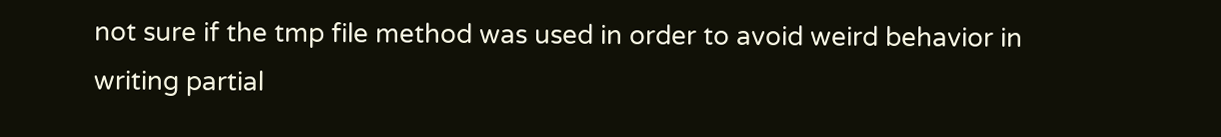not sure if the tmp file method was used in order to avoid weird behavior in writing partial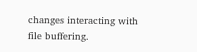changes interacting with file buffering.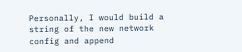Personally, I would build a string of the new network config and append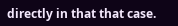directly in that that case.